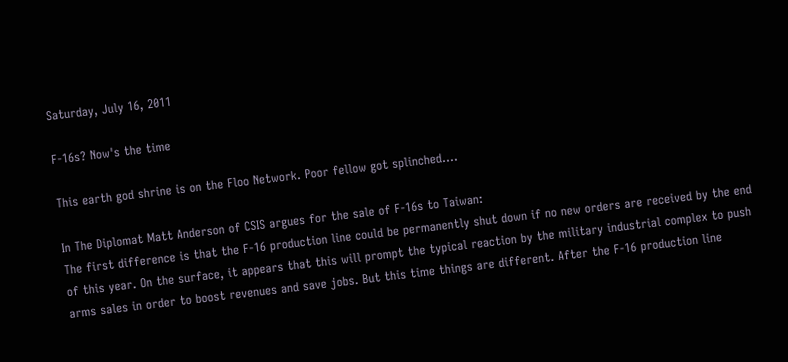Saturday, July 16, 2011

F-16s? Now's the time

This earth god shrine is on the Floo Network. Poor fellow got splinched....

In The Diplomat Matt Anderson of CSIS argues for the sale of F-16s to Taiwan:
The first difference is that the F-16 production line could be permanently shut down if no new orders are received by the end of this year. On the surface, it appears that this will prompt the typical reaction by the military industrial complex to push arms sales in order to boost revenues and save jobs. But this time things are different. After the F-16 production line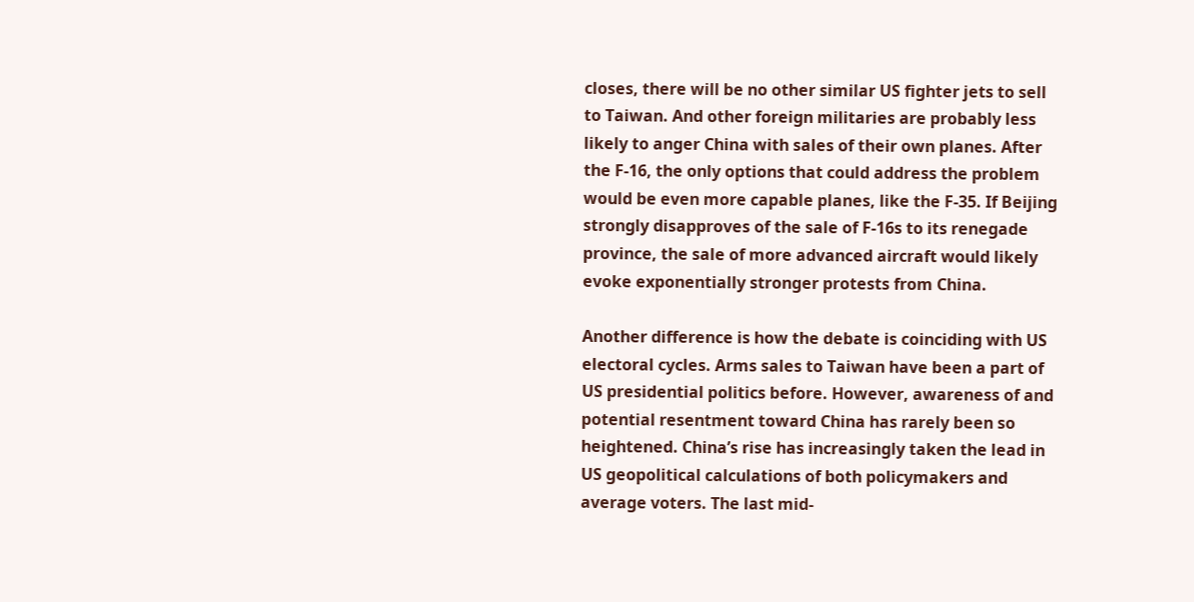closes, there will be no other similar US fighter jets to sell to Taiwan. And other foreign militaries are probably less likely to anger China with sales of their own planes. After the F-16, the only options that could address the problem would be even more capable planes, like the F-35. If Beijing strongly disapproves of the sale of F-16s to its renegade province, the sale of more advanced aircraft would likely evoke exponentially stronger protests from China.

Another difference is how the debate is coinciding with US electoral cycles. Arms sales to Taiwan have been a part of US presidential politics before. However, awareness of and potential resentment toward China has rarely been so heightened. China’s rise has increasingly taken the lead in US geopolitical calculations of both policymakers and average voters. The last mid-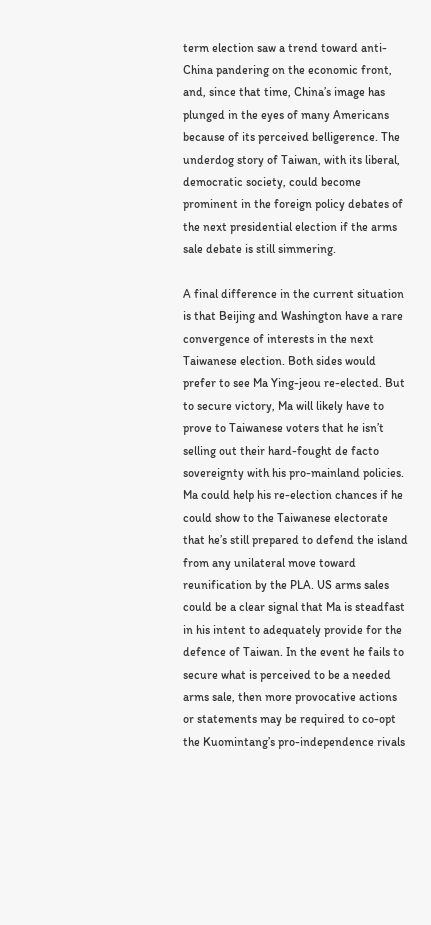term election saw a trend toward anti-China pandering on the economic front, and, since that time, China’s image has plunged in the eyes of many Americans because of its perceived belligerence. The underdog story of Taiwan, with its liberal, democratic society, could become prominent in the foreign policy debates of the next presidential election if the arms sale debate is still simmering.

A final difference in the current situation is that Beijing and Washington have a rare convergence of interests in the next Taiwanese election. Both sides would prefer to see Ma Ying-jeou re-elected. But to secure victory, Ma will likely have to prove to Taiwanese voters that he isn’t selling out their hard-fought de facto sovereignty with his pro-mainland policies. Ma could help his re-election chances if he could show to the Taiwanese electorate that he’s still prepared to defend the island from any unilateral move toward reunification by the PLA. US arms sales could be a clear signal that Ma is steadfast in his intent to adequately provide for the defence of Taiwan. In the event he fails to secure what is perceived to be a needed arms sale, then more provocative actions or statements may be required to co-opt the Kuomintang’s pro-independence rivals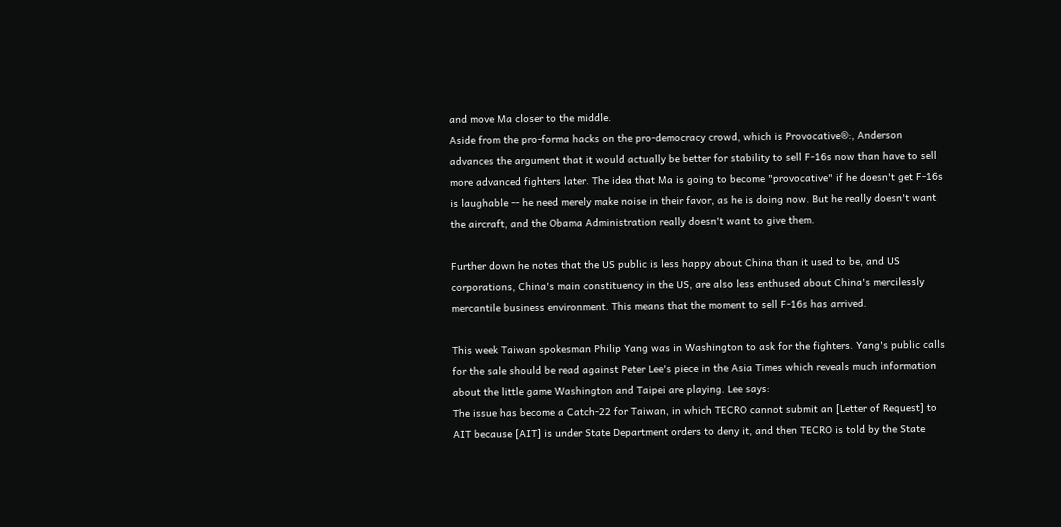and move Ma closer to the middle.
Aside from the pro-forma hacks on the pro-democracy crowd, which is Provocative®:, Anderson advances the argument that it would actually be better for stability to sell F-16s now than have to sell more advanced fighters later. The idea that Ma is going to become "provocative" if he doesn't get F-16s is laughable -- he need merely make noise in their favor, as he is doing now. But he really doesn't want the aircraft, and the Obama Administration really doesn't want to give them.

Further down he notes that the US public is less happy about China than it used to be, and US corporations, China's main constituency in the US, are also less enthused about China's mercilessly mercantile business environment. This means that the moment to sell F-16s has arrived.

This week Taiwan spokesman Philip Yang was in Washington to ask for the fighters. Yang's public calls for the sale should be read against Peter Lee's piece in the Asia Times which reveals much information about the little game Washington and Taipei are playing. Lee says:
The issue has become a Catch-22 for Taiwan, in which TECRO cannot submit an [Letter of Request] to AIT because [AIT] is under State Department orders to deny it, and then TECRO is told by the State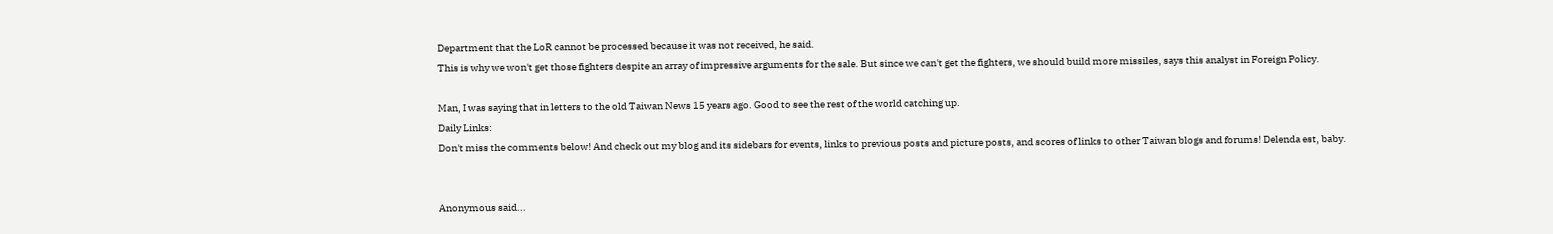Department that the LoR cannot be processed because it was not received, he said.
This is why we won't get those fighters despite an array of impressive arguments for the sale. But since we can't get the fighters, we should build more missiles, says this analyst in Foreign Policy.

Man, I was saying that in letters to the old Taiwan News 15 years ago. Good to see the rest of the world catching up.
Daily Links:
Don't miss the comments below! And check out my blog and its sidebars for events, links to previous posts and picture posts, and scores of links to other Taiwan blogs and forums! Delenda est, baby.


Anonymous said...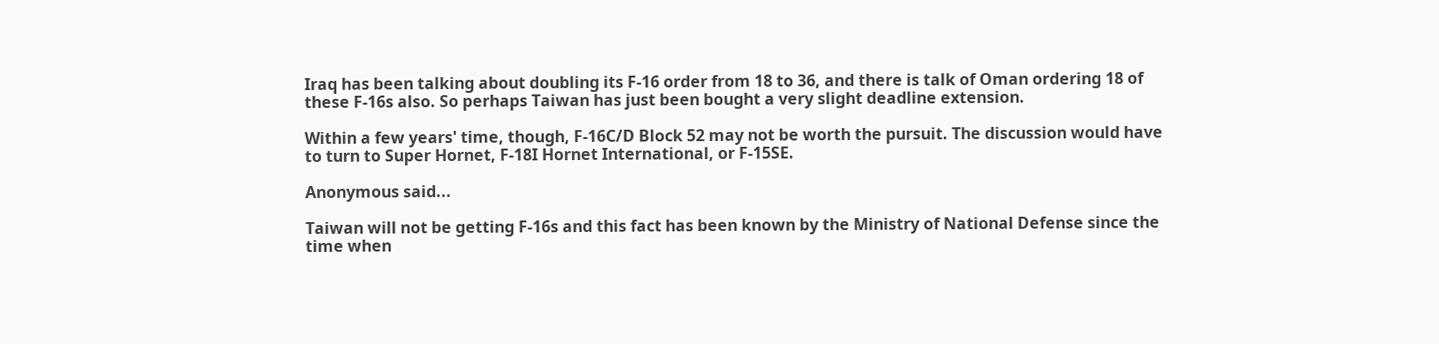Iraq has been talking about doubling its F-16 order from 18 to 36, and there is talk of Oman ordering 18 of these F-16s also. So perhaps Taiwan has just been bought a very slight deadline extension.

Within a few years' time, though, F-16C/D Block 52 may not be worth the pursuit. The discussion would have to turn to Super Hornet, F-18I Hornet International, or F-15SE.

Anonymous said...

Taiwan will not be getting F-16s and this fact has been known by the Ministry of National Defense since the time when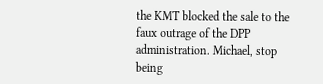the KMT blocked the sale to the faux outrage of the DPP administration. Michael, stop being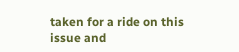taken for a ride on this issue and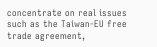concentrate on real issues such as the Taiwan-EU free trade agreement,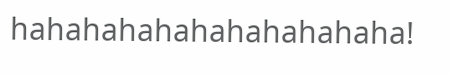hahahahahahahahahahaha!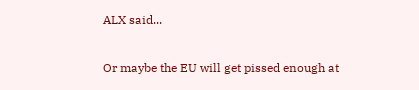ALX said...

Or maybe the EU will get pissed enough at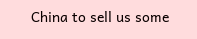China to sell us some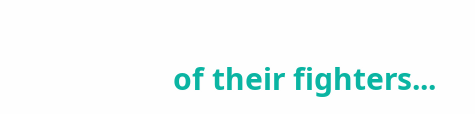of their fighters...